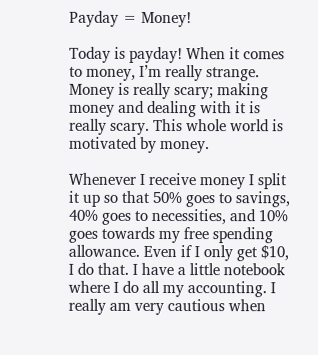Payday = Money!

Today is payday! When it comes to money, I’m really strange. Money is really scary; making money and dealing with it is really scary. This whole world is motivated by money.

Whenever I receive money I split it up so that 50% goes to savings, 40% goes to necessities, and 10% goes towards my free spending allowance. Even if I only get $10, I do that. I have a little notebook where I do all my accounting. I really am very cautious when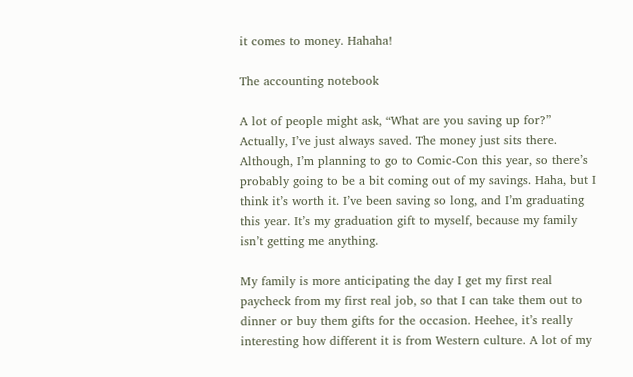it comes to money. Hahaha!

The accounting notebook

A lot of people might ask, “What are you saving up for?” Actually, I’ve just always saved. The money just sits there. Although, I’m planning to go to Comic-Con this year, so there’s probably going to be a bit coming out of my savings. Haha, but I think it’s worth it. I’ve been saving so long, and I’m graduating this year. It’s my graduation gift to myself, because my family isn’t getting me anything.

My family is more anticipating the day I get my first real paycheck from my first real job, so that I can take them out to dinner or buy them gifts for the occasion. Heehee, it’s really interesting how different it is from Western culture. A lot of my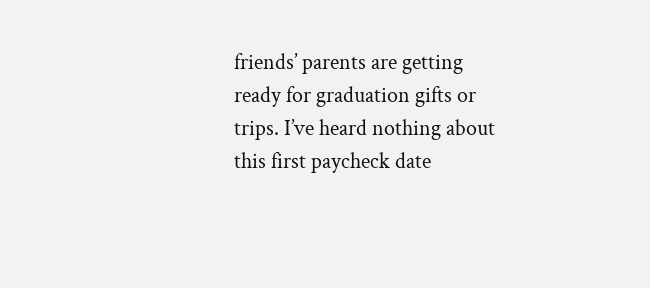friends’ parents are getting ready for graduation gifts or trips. I’ve heard nothing about this first paycheck date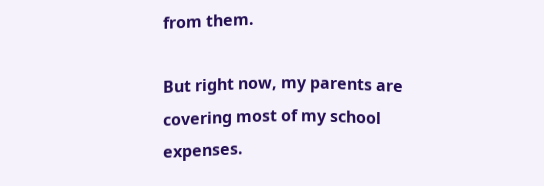from them.

But right now, my parents are covering most of my school expenses.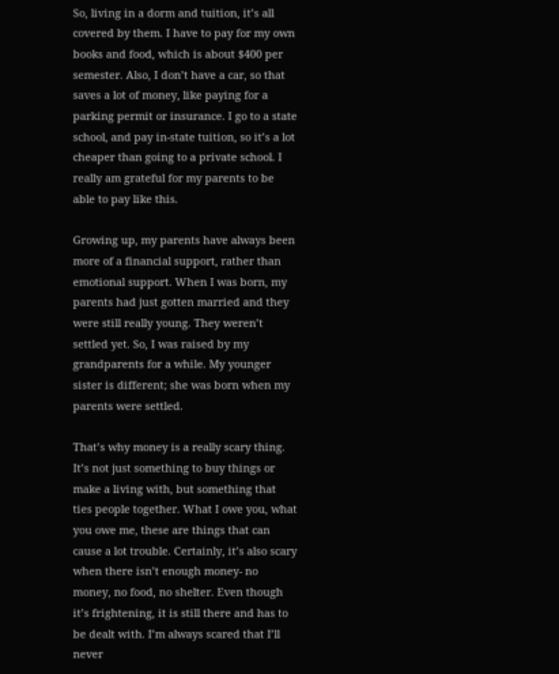So, living in a dorm and tuition, it’s all covered by them. I have to pay for my own books and food, which is about $400 per semester. Also, I don’t have a car, so that saves a lot of money, like paying for a parking permit or insurance. I go to a state school, and pay in-state tuition, so it’s a lot cheaper than going to a private school. I really am grateful for my parents to be able to pay like this.

Growing up, my parents have always been more of a financial support, rather than emotional support. When I was born, my parents had just gotten married and they were still really young. They weren’t settled yet. So, I was raised by my grandparents for a while. My younger sister is different; she was born when my parents were settled.

That’s why money is a really scary thing. It’s not just something to buy things or make a living with, but something that ties people together. What I owe you, what you owe me, these are things that can cause a lot trouble. Certainly, it’s also scary when there isn’t enough money- no money, no food, no shelter. Even though it’s frightening, it is still there and has to be dealt with. I’m always scared that I’ll never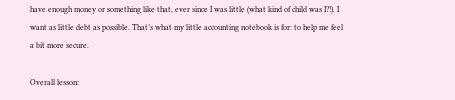have enough money or something like that, ever since I was little (what kind of child was I?!). I want as little debt as possible. That’s what my little accounting notebook is for: to help me feel a bit more secure.

Overall lesson: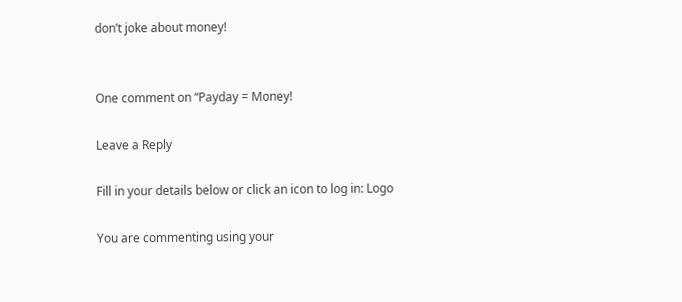don’t joke about money!


One comment on “Payday = Money!

Leave a Reply

Fill in your details below or click an icon to log in: Logo

You are commenting using your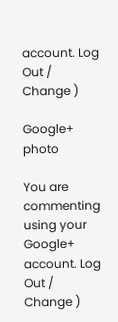account. Log Out /  Change )

Google+ photo

You are commenting using your Google+ account. Log Out /  Change )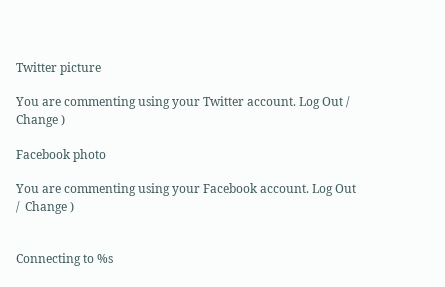Twitter picture

You are commenting using your Twitter account. Log Out /  Change )

Facebook photo

You are commenting using your Facebook account. Log Out /  Change )


Connecting to %s